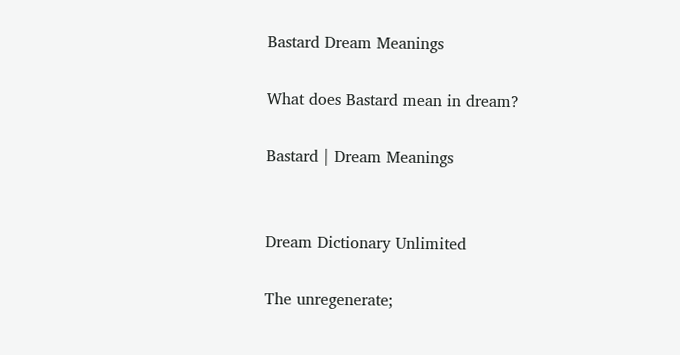Bastard Dream Meanings

What does Bastard mean in dream?

Bastard | Dream Meanings


Dream Dictionary Unlimited

The unregenerate;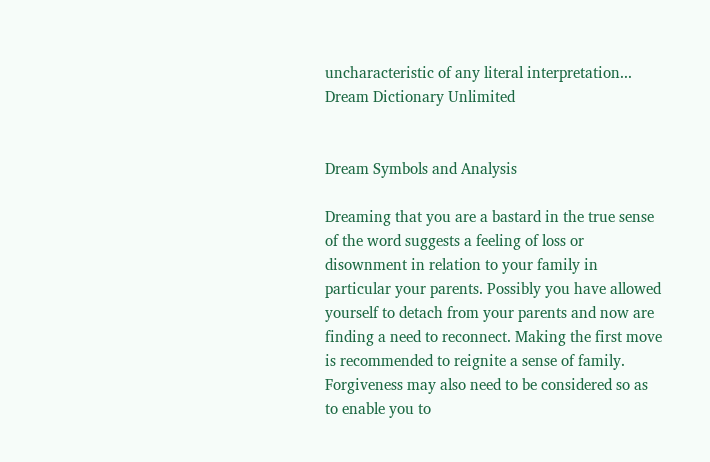uncharacteristic of any literal interpretation... Dream Dictionary Unlimited


Dream Symbols and Analysis

Dreaming that you are a bastard in the true sense of the word suggests a feeling of loss or disownment in relation to your family in particular your parents. Possibly you have allowed yourself to detach from your parents and now are finding a need to reconnect. Making the first move is recommended to reignite a sense of family. Forgiveness may also need to be considered so as to enable you to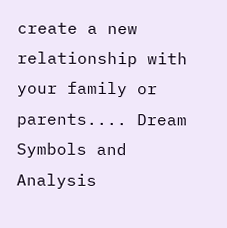create a new relationship with your family or parents.... Dream Symbols and Analysis